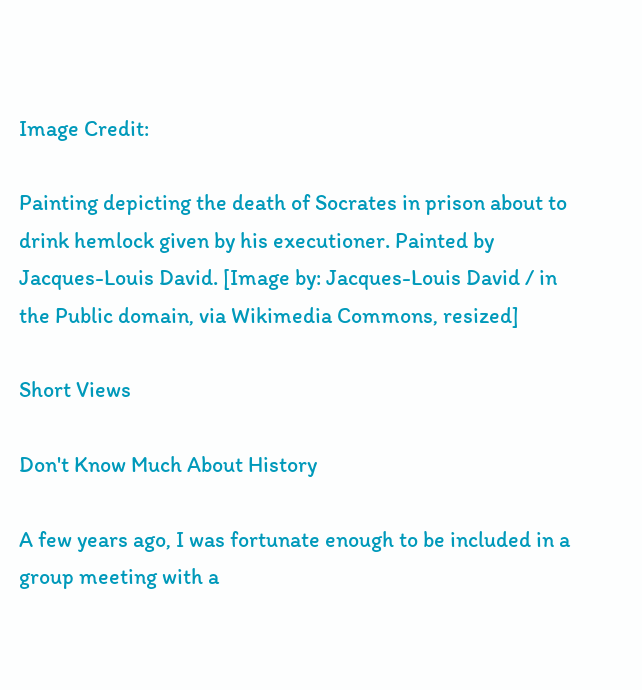Image Credit:

Painting depicting the death of Socrates in prison about to drink hemlock given by his executioner. Painted by Jacques-Louis David. [Image by: Jacques-Louis David / in the Public domain, via Wikimedia Commons, resized]

Short Views

Don't Know Much About History

A few years ago, I was fortunate enough to be included in a group meeting with a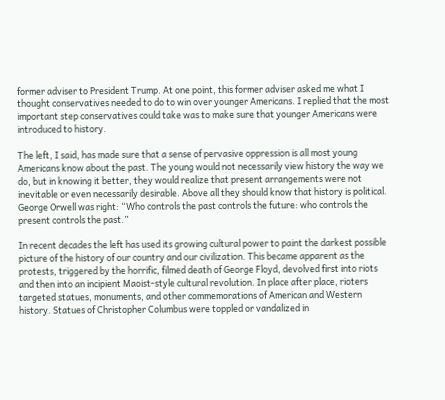former adviser to President Trump. At one point, this former adviser asked me what I thought conservatives needed to do to win over younger Americans. I replied that the most important step conservatives could take was to make sure that younger Americans were introduced to history.

The left, I said, has made sure that a sense of pervasive oppression is all most young Americans know about the past. The young would not necessarily view history the way we do, but in knowing it better, they would realize that present arrangements were not inevitable or even necessarily desirable. Above all they should know that history is political. George Orwell was right: “Who controls the past controls the future: who controls the present controls the past.”

In recent decades the left has used its growing cultural power to paint the darkest possible picture of the history of our country and our civilization. This became apparent as the protests, triggered by the horrific, filmed death of George Floyd, devolved first into riots and then into an incipient Maoist-style cultural revolution. In place after place, rioters targeted statues, monuments, and other commemorations of American and Western history. Statues of Christopher Columbus were toppled or vandalized in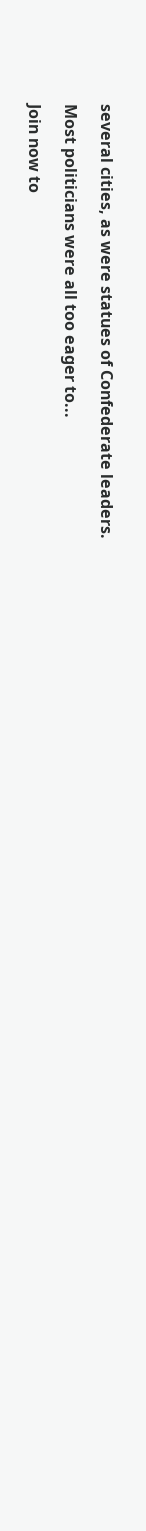several cities, as were statues of Confederate leaders.

Most politicians were all too eager to...

Join now to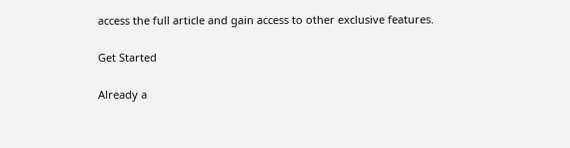access the full article and gain access to other exclusive features.

Get Started

Already a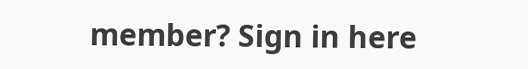member? Sign in here